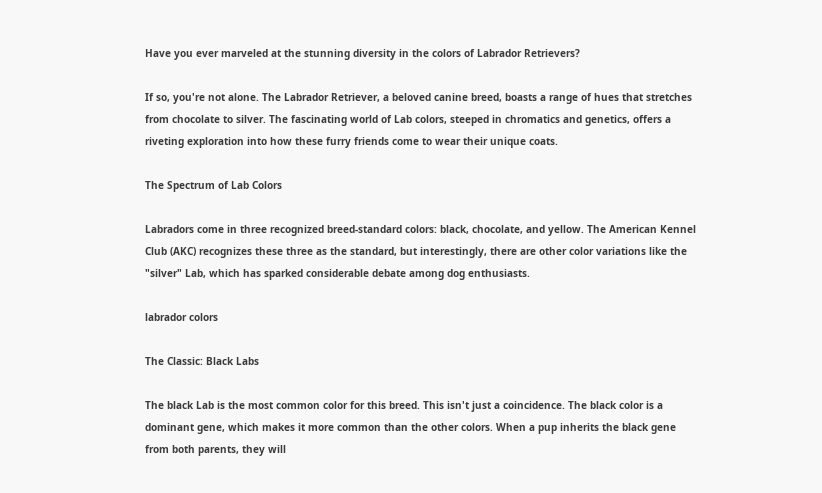Have you ever marveled at the stunning diversity in the colors of Labrador Retrievers?

If so, you're not alone. The Labrador Retriever, a beloved canine breed, boasts a range of hues that stretches from chocolate to silver. The fascinating world of Lab colors, steeped in chromatics and genetics, offers a riveting exploration into how these furry friends come to wear their unique coats.

The Spectrum of Lab Colors

Labradors come in three recognized breed-standard colors: black, chocolate, and yellow. The American Kennel Club (AKC) recognizes these three as the standard, but interestingly, there are other color variations like the "silver" Lab, which has sparked considerable debate among dog enthusiasts.

labrador colors

The Classic: Black Labs

The black Lab is the most common color for this breed. This isn't just a coincidence. The black color is a dominant gene, which makes it more common than the other colors. When a pup inherits the black gene from both parents, they will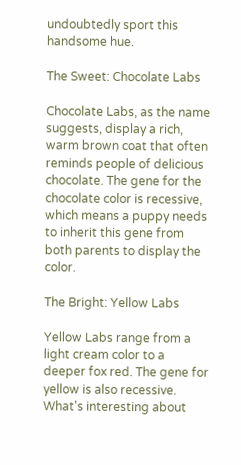undoubtedly sport this handsome hue.

The Sweet: Chocolate Labs

Chocolate Labs, as the name suggests, display a rich, warm brown coat that often reminds people of delicious chocolate. The gene for the chocolate color is recessive, which means a puppy needs to inherit this gene from both parents to display the color.

The Bright: Yellow Labs

Yellow Labs range from a light cream color to a deeper fox red. The gene for yellow is also recessive. What's interesting about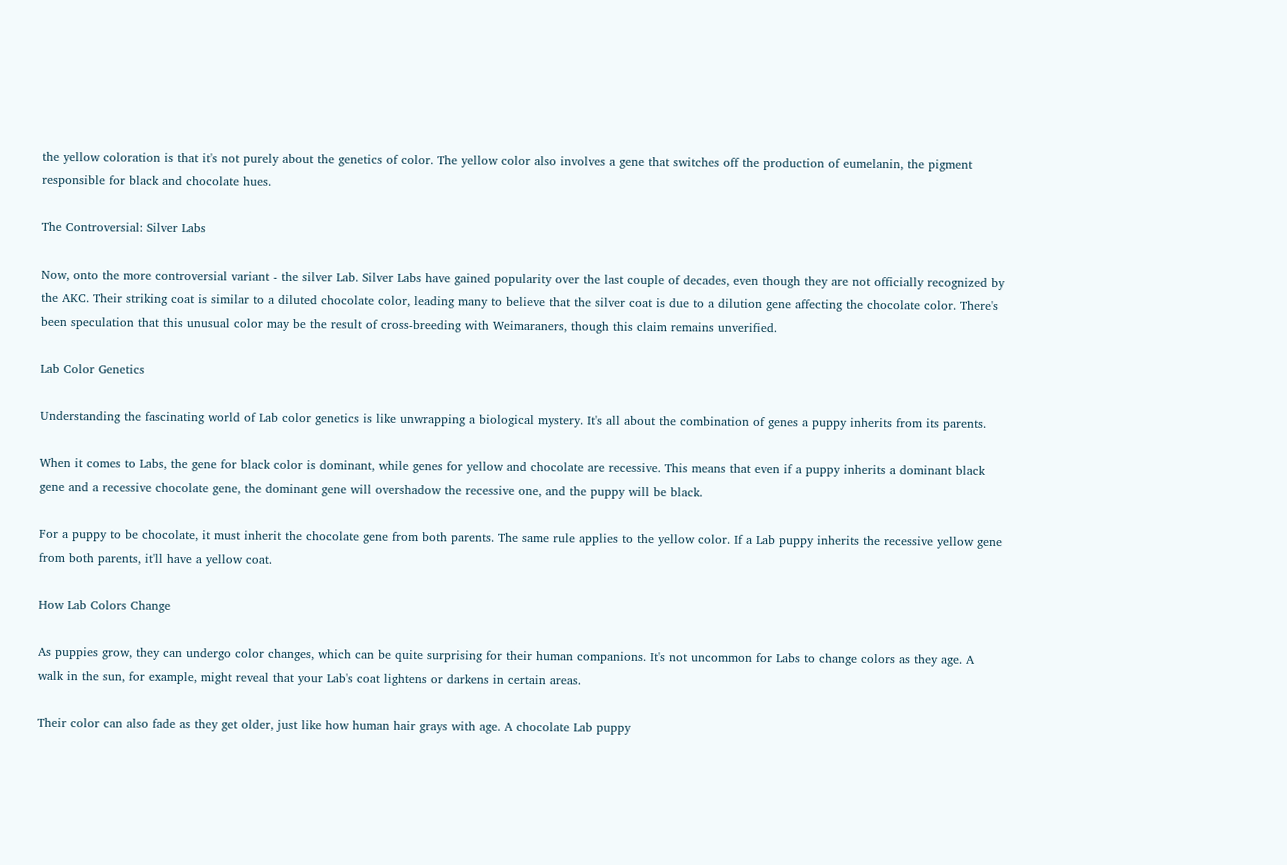the yellow coloration is that it's not purely about the genetics of color. The yellow color also involves a gene that switches off the production of eumelanin, the pigment responsible for black and chocolate hues.

The Controversial: Silver Labs

Now, onto the more controversial variant - the silver Lab. Silver Labs have gained popularity over the last couple of decades, even though they are not officially recognized by the AKC. Their striking coat is similar to a diluted chocolate color, leading many to believe that the silver coat is due to a dilution gene affecting the chocolate color. There's been speculation that this unusual color may be the result of cross-breeding with Weimaraners, though this claim remains unverified.

Lab Color Genetics

Understanding the fascinating world of Lab color genetics is like unwrapping a biological mystery. It's all about the combination of genes a puppy inherits from its parents.

When it comes to Labs, the gene for black color is dominant, while genes for yellow and chocolate are recessive. This means that even if a puppy inherits a dominant black gene and a recessive chocolate gene, the dominant gene will overshadow the recessive one, and the puppy will be black.

For a puppy to be chocolate, it must inherit the chocolate gene from both parents. The same rule applies to the yellow color. If a Lab puppy inherits the recessive yellow gene from both parents, it'll have a yellow coat.

How Lab Colors Change

As puppies grow, they can undergo color changes, which can be quite surprising for their human companions. It's not uncommon for Labs to change colors as they age. A walk in the sun, for example, might reveal that your Lab's coat lightens or darkens in certain areas.

Their color can also fade as they get older, just like how human hair grays with age. A chocolate Lab puppy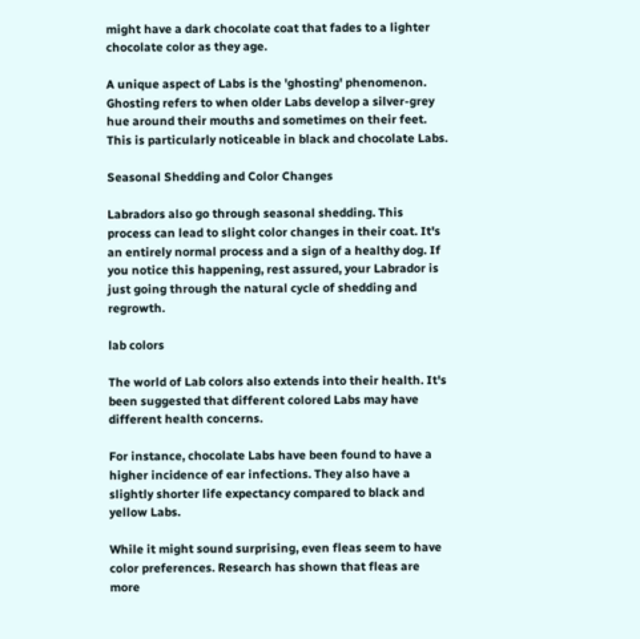might have a dark chocolate coat that fades to a lighter chocolate color as they age.

A unique aspect of Labs is the 'ghosting' phenomenon. Ghosting refers to when older Labs develop a silver-grey hue around their mouths and sometimes on their feet. This is particularly noticeable in black and chocolate Labs.

Seasonal Shedding and Color Changes

Labradors also go through seasonal shedding. This process can lead to slight color changes in their coat. It's an entirely normal process and a sign of a healthy dog. If you notice this happening, rest assured, your Labrador is just going through the natural cycle of shedding and regrowth.

lab colors

The world of Lab colors also extends into their health. It's been suggested that different colored Labs may have different health concerns.

For instance, chocolate Labs have been found to have a higher incidence of ear infections. They also have a slightly shorter life expectancy compared to black and yellow Labs.

While it might sound surprising, even fleas seem to have color preferences. Research has shown that fleas are more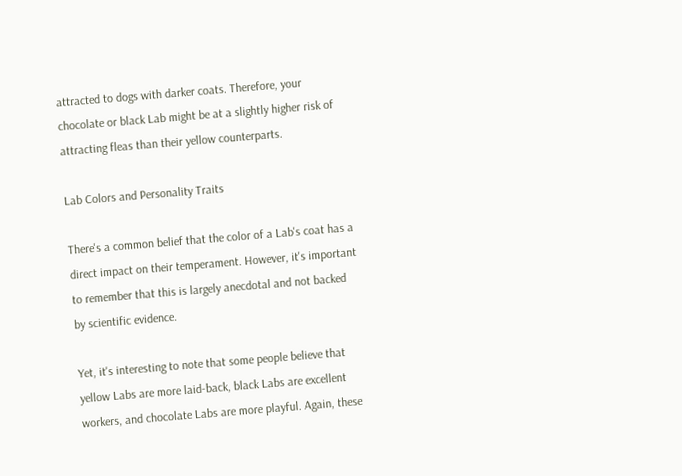attracted to dogs with darker coats. Therefore, your chocolate or black Lab might be at a slightly higher risk of attracting fleas than their yellow counterparts.

Lab Colors and Personality Traits

There's a common belief that the color of a Lab's coat has a direct impact on their temperament. However, it's important to remember that this is largely anecdotal and not backed by scientific evidence.

Yet, it's interesting to note that some people believe that yellow Labs are more laid-back, black Labs are excellent workers, and chocolate Labs are more playful. Again, these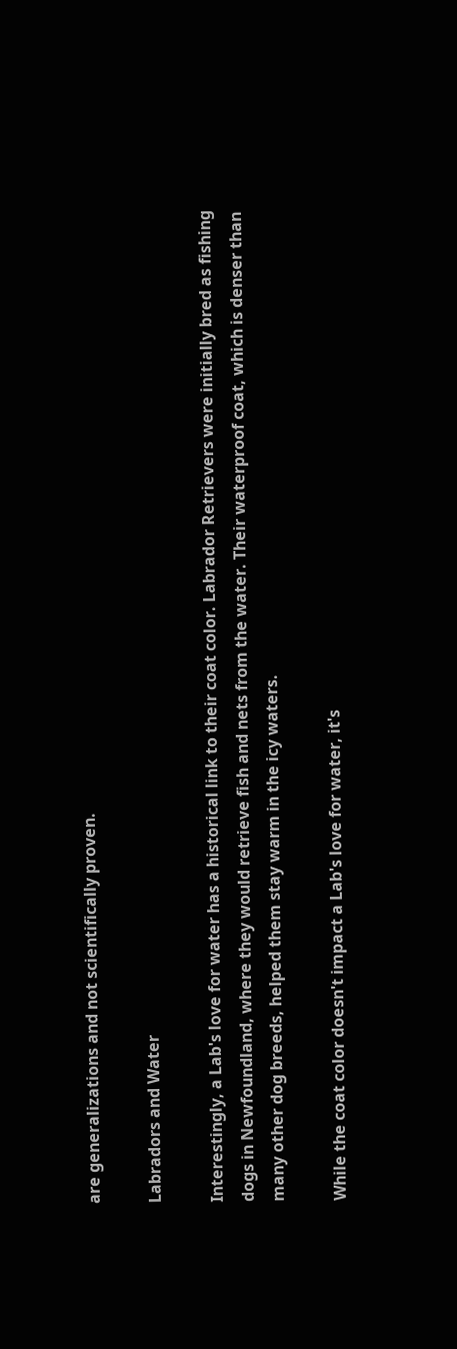are generalizations and not scientifically proven.

Labradors and Water

Interestingly, a Lab's love for water has a historical link to their coat color. Labrador Retrievers were initially bred as fishing dogs in Newfoundland, where they would retrieve fish and nets from the water. Their waterproof coat, which is denser than many other dog breeds, helped them stay warm in the icy waters.

While the coat color doesn't impact a Lab's love for water, it's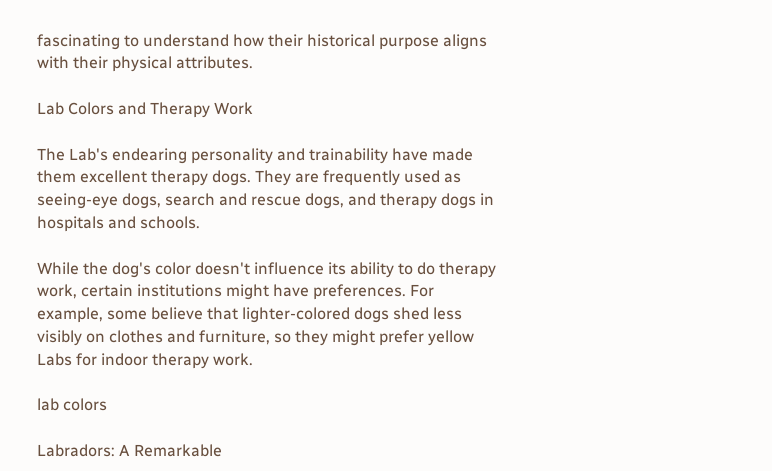fascinating to understand how their historical purpose aligns with their physical attributes.

Lab Colors and Therapy Work

The Lab's endearing personality and trainability have made them excellent therapy dogs. They are frequently used as seeing-eye dogs, search and rescue dogs, and therapy dogs in hospitals and schools.

While the dog's color doesn't influence its ability to do therapy work, certain institutions might have preferences. For example, some believe that lighter-colored dogs shed less visibly on clothes and furniture, so they might prefer yellow Labs for indoor therapy work.

lab colors

Labradors: A Remarkable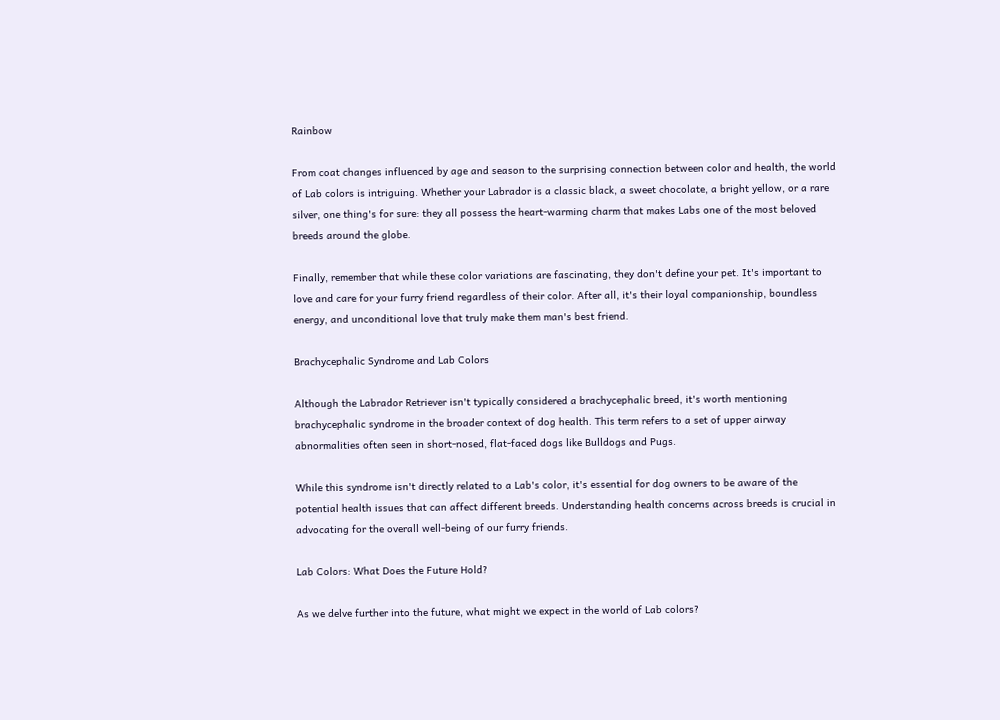Rainbow

From coat changes influenced by age and season to the surprising connection between color and health, the world of Lab colors is intriguing. Whether your Labrador is a classic black, a sweet chocolate, a bright yellow, or a rare silver, one thing's for sure: they all possess the heart-warming charm that makes Labs one of the most beloved breeds around the globe.

Finally, remember that while these color variations are fascinating, they don't define your pet. It's important to love and care for your furry friend regardless of their color. After all, it's their loyal companionship, boundless energy, and unconditional love that truly make them man's best friend.

Brachycephalic Syndrome and Lab Colors

Although the Labrador Retriever isn't typically considered a brachycephalic breed, it's worth mentioning brachycephalic syndrome in the broader context of dog health. This term refers to a set of upper airway abnormalities often seen in short-nosed, flat-faced dogs like Bulldogs and Pugs.

While this syndrome isn't directly related to a Lab's color, it's essential for dog owners to be aware of the potential health issues that can affect different breeds. Understanding health concerns across breeds is crucial in advocating for the overall well-being of our furry friends.

Lab Colors: What Does the Future Hold?

As we delve further into the future, what might we expect in the world of Lab colors?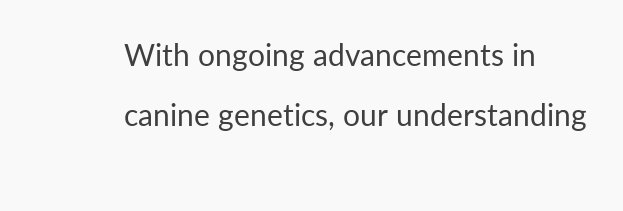With ongoing advancements in canine genetics, our understanding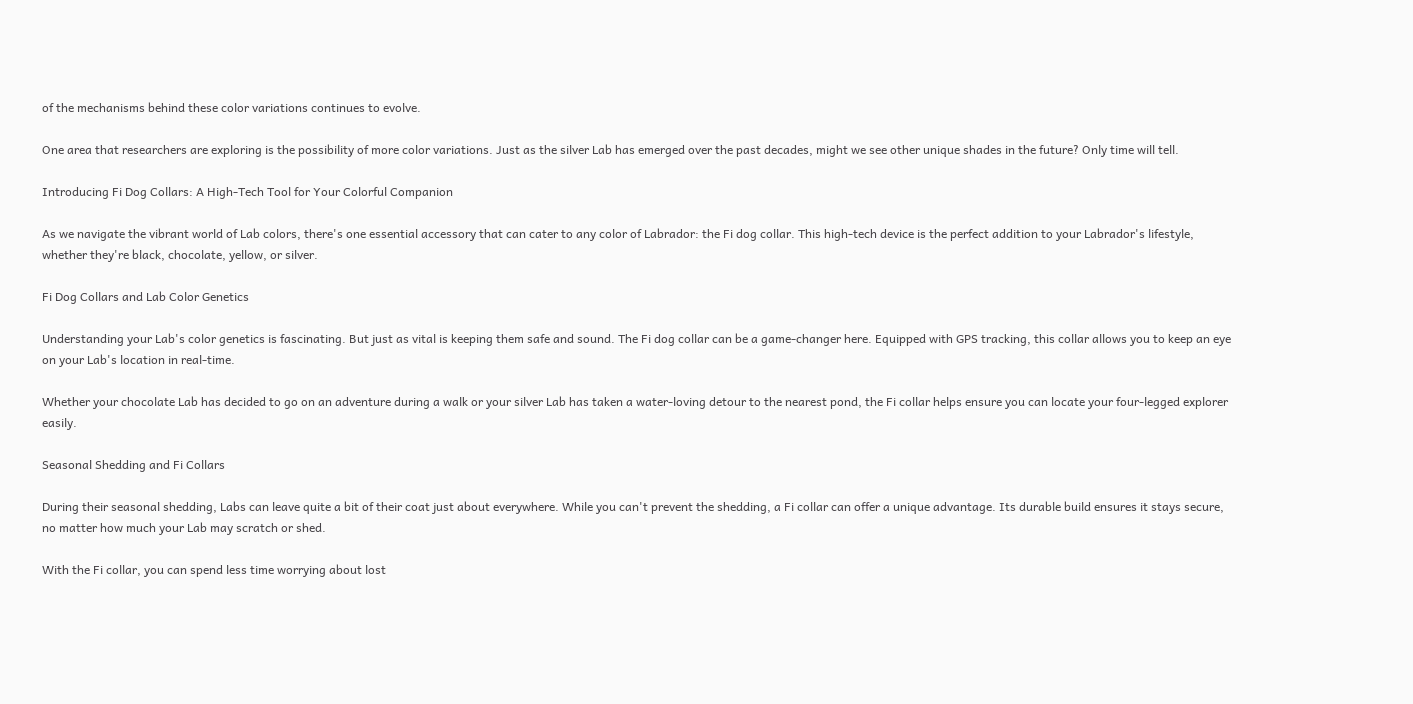of the mechanisms behind these color variations continues to evolve.

One area that researchers are exploring is the possibility of more color variations. Just as the silver Lab has emerged over the past decades, might we see other unique shades in the future? Only time will tell.

Introducing Fi Dog Collars: A High-Tech Tool for Your Colorful Companion

As we navigate the vibrant world of Lab colors, there's one essential accessory that can cater to any color of Labrador: the Fi dog collar. This high-tech device is the perfect addition to your Labrador's lifestyle, whether they're black, chocolate, yellow, or silver.

Fi Dog Collars and Lab Color Genetics

Understanding your Lab's color genetics is fascinating. But just as vital is keeping them safe and sound. The Fi dog collar can be a game-changer here. Equipped with GPS tracking, this collar allows you to keep an eye on your Lab's location in real-time.

Whether your chocolate Lab has decided to go on an adventure during a walk or your silver Lab has taken a water-loving detour to the nearest pond, the Fi collar helps ensure you can locate your four-legged explorer easily.

Seasonal Shedding and Fi Collars

During their seasonal shedding, Labs can leave quite a bit of their coat just about everywhere. While you can't prevent the shedding, a Fi collar can offer a unique advantage. Its durable build ensures it stays secure, no matter how much your Lab may scratch or shed.

With the Fi collar, you can spend less time worrying about lost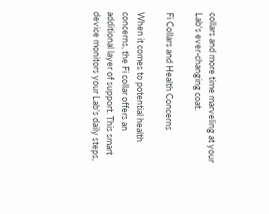collars and more time marveling at your Lab's ever-changing coat.

Fi Collars and Health Concerns

When it comes to potential health concerns, the Fi collar offers an additional layer of support. This smart device monitors your Lab's daily steps,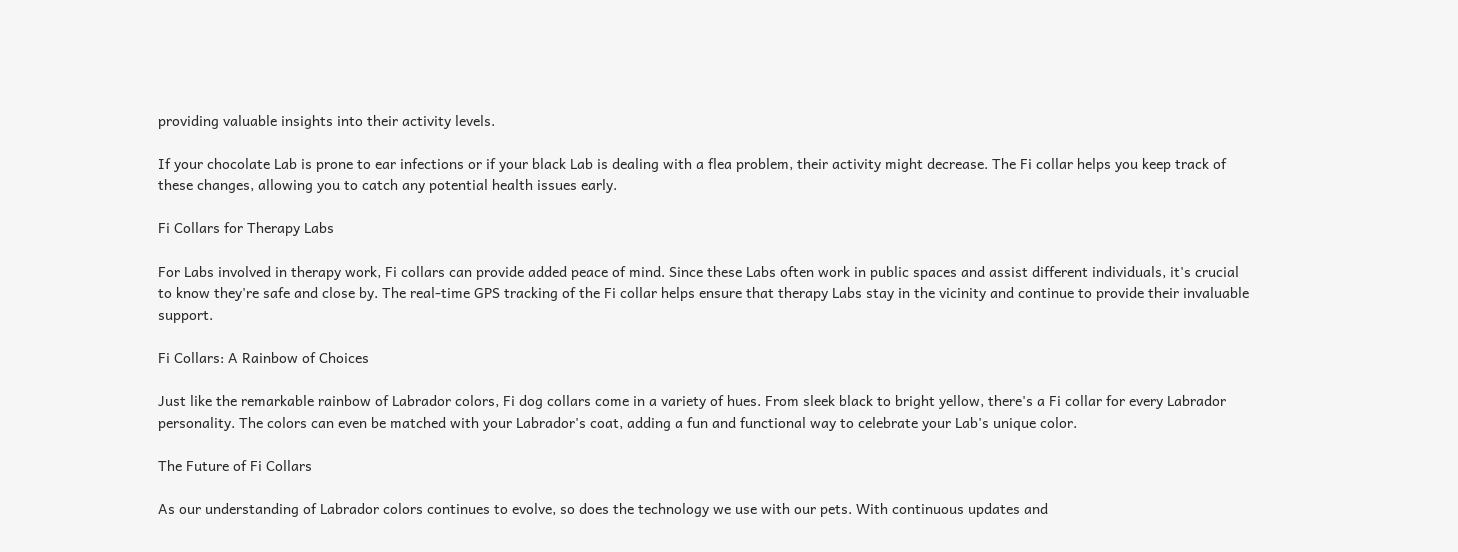providing valuable insights into their activity levels.

If your chocolate Lab is prone to ear infections or if your black Lab is dealing with a flea problem, their activity might decrease. The Fi collar helps you keep track of these changes, allowing you to catch any potential health issues early.

Fi Collars for Therapy Labs

For Labs involved in therapy work, Fi collars can provide added peace of mind. Since these Labs often work in public spaces and assist different individuals, it's crucial to know they're safe and close by. The real-time GPS tracking of the Fi collar helps ensure that therapy Labs stay in the vicinity and continue to provide their invaluable support.

Fi Collars: A Rainbow of Choices

Just like the remarkable rainbow of Labrador colors, Fi dog collars come in a variety of hues. From sleek black to bright yellow, there's a Fi collar for every Labrador personality. The colors can even be matched with your Labrador's coat, adding a fun and functional way to celebrate your Lab's unique color.

The Future of Fi Collars

As our understanding of Labrador colors continues to evolve, so does the technology we use with our pets. With continuous updates and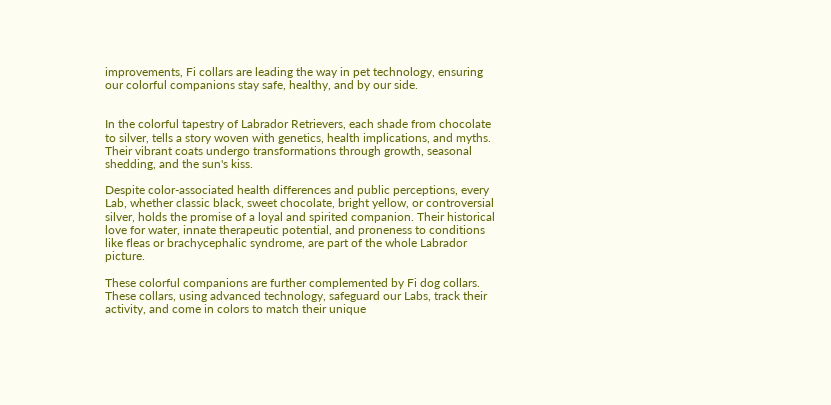improvements, Fi collars are leading the way in pet technology, ensuring our colorful companions stay safe, healthy, and by our side.


In the colorful tapestry of Labrador Retrievers, each shade from chocolate to silver, tells a story woven with genetics, health implications, and myths. Their vibrant coats undergo transformations through growth, seasonal shedding, and the sun's kiss.

Despite color-associated health differences and public perceptions, every Lab, whether classic black, sweet chocolate, bright yellow, or controversial silver, holds the promise of a loyal and spirited companion. Their historical love for water, innate therapeutic potential, and proneness to conditions like fleas or brachycephalic syndrome, are part of the whole Labrador picture.

These colorful companions are further complemented by Fi dog collars. These collars, using advanced technology, safeguard our Labs, track their activity, and come in colors to match their unique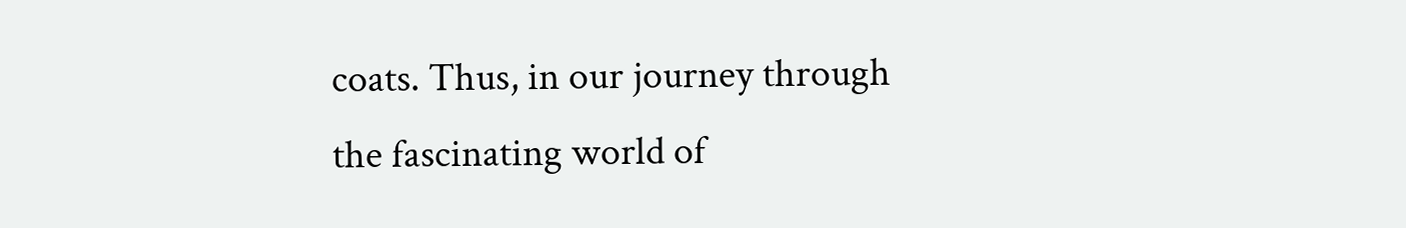coats. Thus, in our journey through the fascinating world of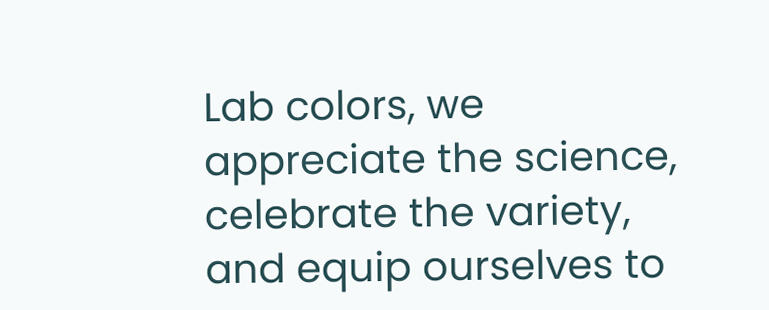Lab colors, we appreciate the science, celebrate the variety, and equip ourselves to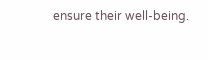ensure their well-being.